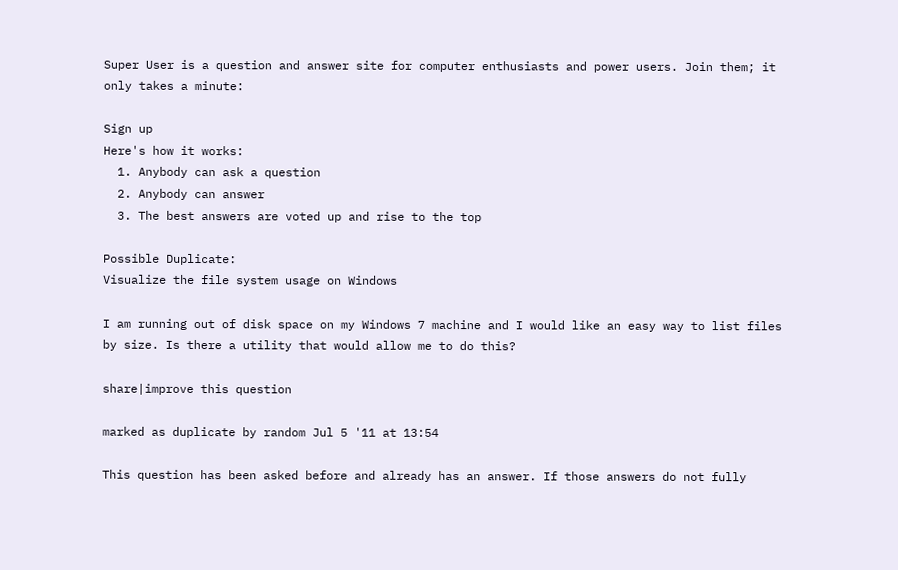Super User is a question and answer site for computer enthusiasts and power users. Join them; it only takes a minute:

Sign up
Here's how it works:
  1. Anybody can ask a question
  2. Anybody can answer
  3. The best answers are voted up and rise to the top

Possible Duplicate:
Visualize the file system usage on Windows

I am running out of disk space on my Windows 7 machine and I would like an easy way to list files by size. Is there a utility that would allow me to do this?

share|improve this question

marked as duplicate by random Jul 5 '11 at 13:54

This question has been asked before and already has an answer. If those answers do not fully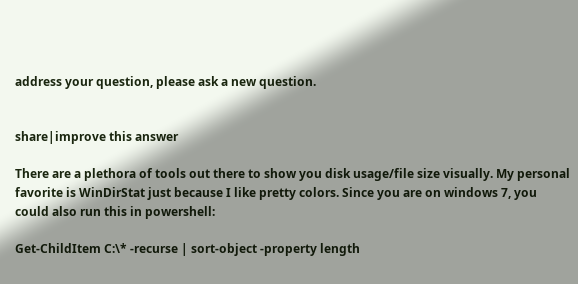address your question, please ask a new question.


share|improve this answer

There are a plethora of tools out there to show you disk usage/file size visually. My personal favorite is WinDirStat just because I like pretty colors. Since you are on windows 7, you could also run this in powershell:

Get-ChildItem C:\* -recurse | sort-object -property length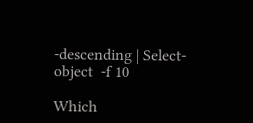-descending | Select-object  -f 10

Which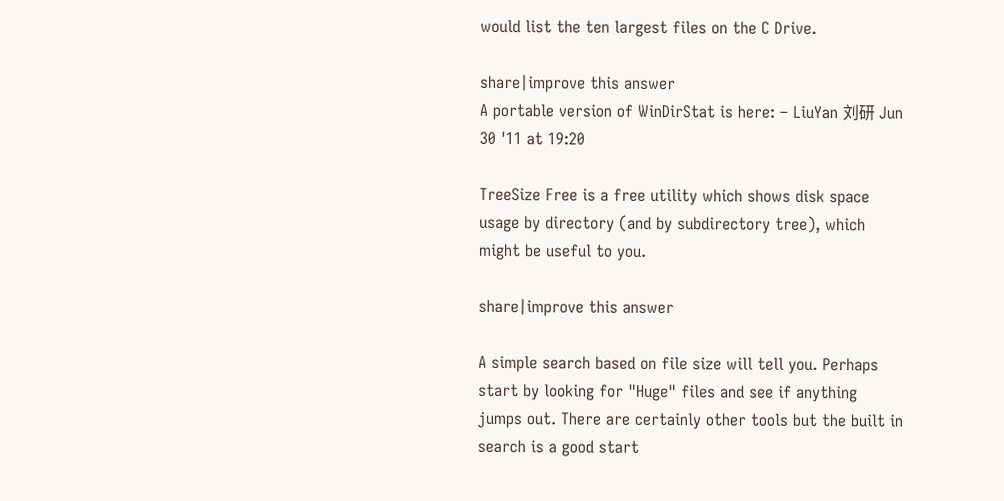would list the ten largest files on the C Drive.

share|improve this answer
A portable version of WinDirStat is here: – LiuYan 刘研 Jun 30 '11 at 19:20

TreeSize Free is a free utility which shows disk space usage by directory (and by subdirectory tree), which might be useful to you.

share|improve this answer

A simple search based on file size will tell you. Perhaps start by looking for "Huge" files and see if anything jumps out. There are certainly other tools but the built in search is a good start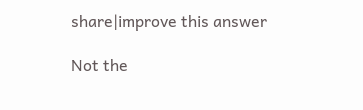share|improve this answer

Not the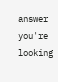answer you're looking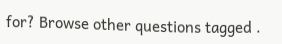for? Browse other questions tagged .